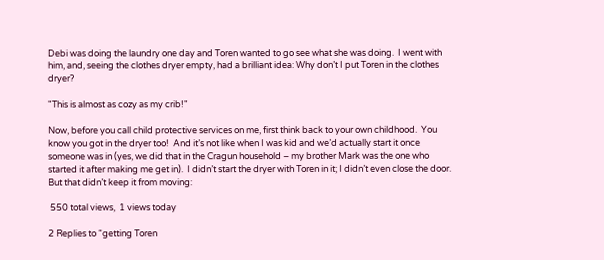Debi was doing the laundry one day and Toren wanted to go see what she was doing.  I went with him, and, seeing the clothes dryer empty, had a brilliant idea: Why don’t I put Toren in the clothes dryer?

"This is almost as cozy as my crib!"

Now, before you call child protective services on me, first think back to your own childhood.  You know you got in the dryer too!  And it’s not like when I was kid and we’d actually start it once someone was in (yes, we did that in the Cragun household – my brother Mark was the one who started it after making me get in).  I didn’t start the dryer with Toren in it; I didn’t even close the door.  But that didn’t keep it from moving:

 550 total views,  1 views today

2 Replies to “getting Toren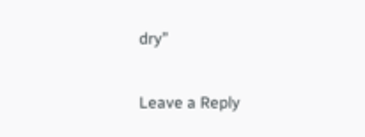dry”

Leave a Reply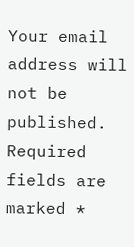Your email address will not be published. Required fields are marked *